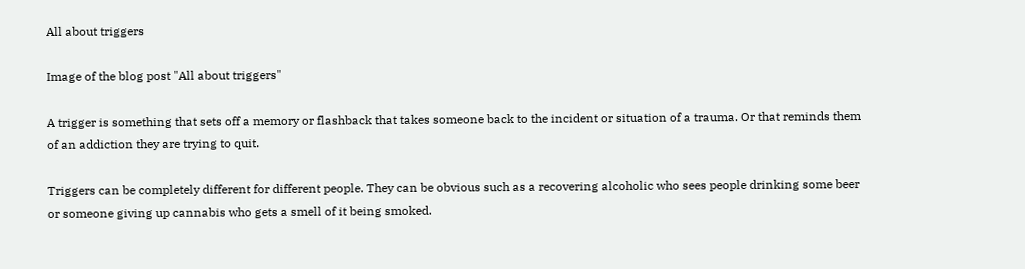All about triggers

Image of the blog post "All about triggers"

A trigger is something that sets off a memory or flashback that takes someone back to the incident or situation of a trauma. Or that reminds them of an addiction they are trying to quit.

Triggers can be completely different for different people. They can be obvious such as a recovering alcoholic who sees people drinking some beer or someone giving up cannabis who gets a smell of it being smoked.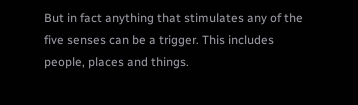But in fact anything that stimulates any of the five senses can be a trigger. This includes people, places and things.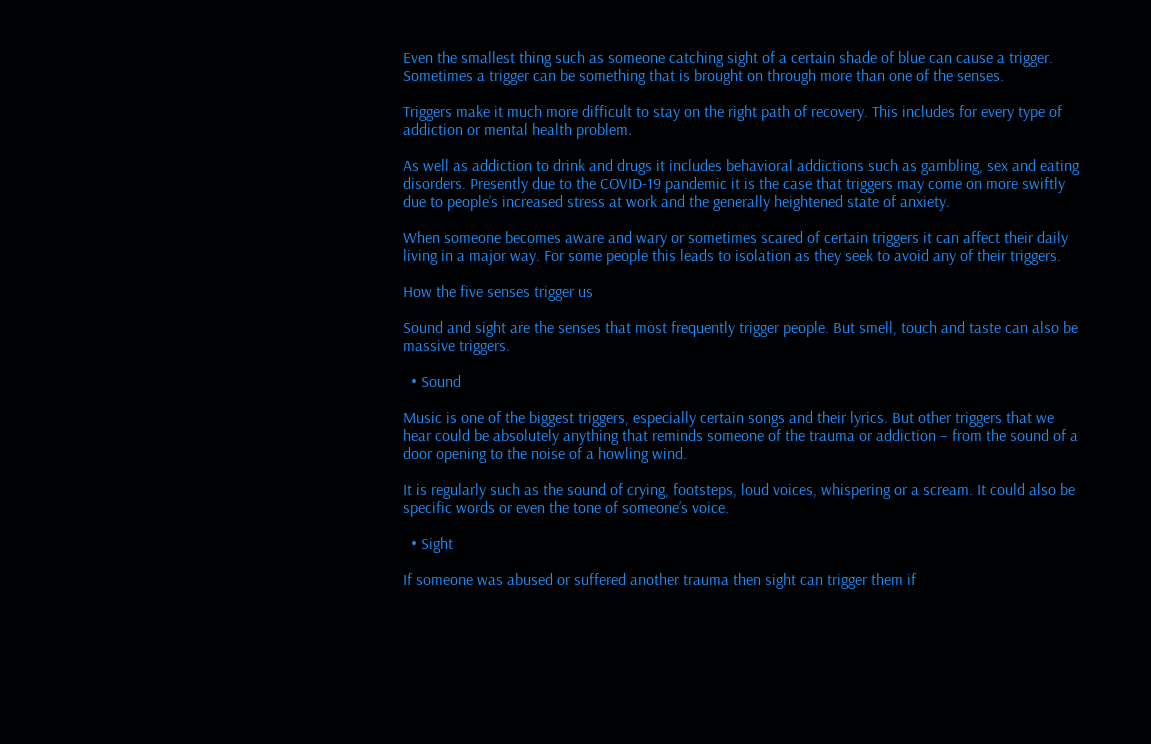Even the smallest thing such as someone catching sight of a certain shade of blue can cause a trigger. Sometimes a trigger can be something that is brought on through more than one of the senses.

Triggers make it much more difficult to stay on the right path of recovery. This includes for every type of addiction or mental health problem.

As well as addiction to drink and drugs it includes behavioral addictions such as gambling, sex and eating disorders. Presently due to the COVID-19 pandemic it is the case that triggers may come on more swiftly due to people’s increased stress at work and the generally heightened state of anxiety.

When someone becomes aware and wary or sometimes scared of certain triggers it can affect their daily living in a major way. For some people this leads to isolation as they seek to avoid any of their triggers.

How the five senses trigger us

Sound and sight are the senses that most frequently trigger people. But smell, touch and taste can also be massive triggers.

  • Sound

Music is one of the biggest triggers, especially certain songs and their lyrics. But other triggers that we hear could be absolutely anything that reminds someone of the trauma or addiction – from the sound of a door opening to the noise of a howling wind.

It is regularly such as the sound of crying, footsteps, loud voices, whispering or a scream. It could also be specific words or even the tone of someone’s voice.

  • Sight

If someone was abused or suffered another trauma then sight can trigger them if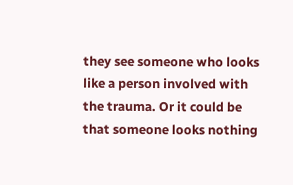they see someone who looks like a person involved with the trauma. Or it could be that someone looks nothing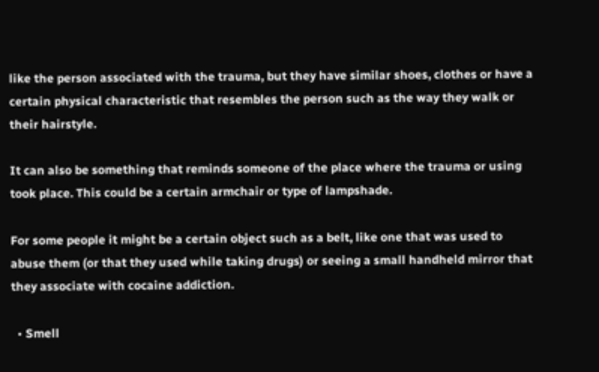like the person associated with the trauma, but they have similar shoes, clothes or have a certain physical characteristic that resembles the person such as the way they walk or their hairstyle.

It can also be something that reminds someone of the place where the trauma or using took place. This could be a certain armchair or type of lampshade.

For some people it might be a certain object such as a belt, like one that was used to abuse them (or that they used while taking drugs) or seeing a small handheld mirror that they associate with cocaine addiction.

  • Smell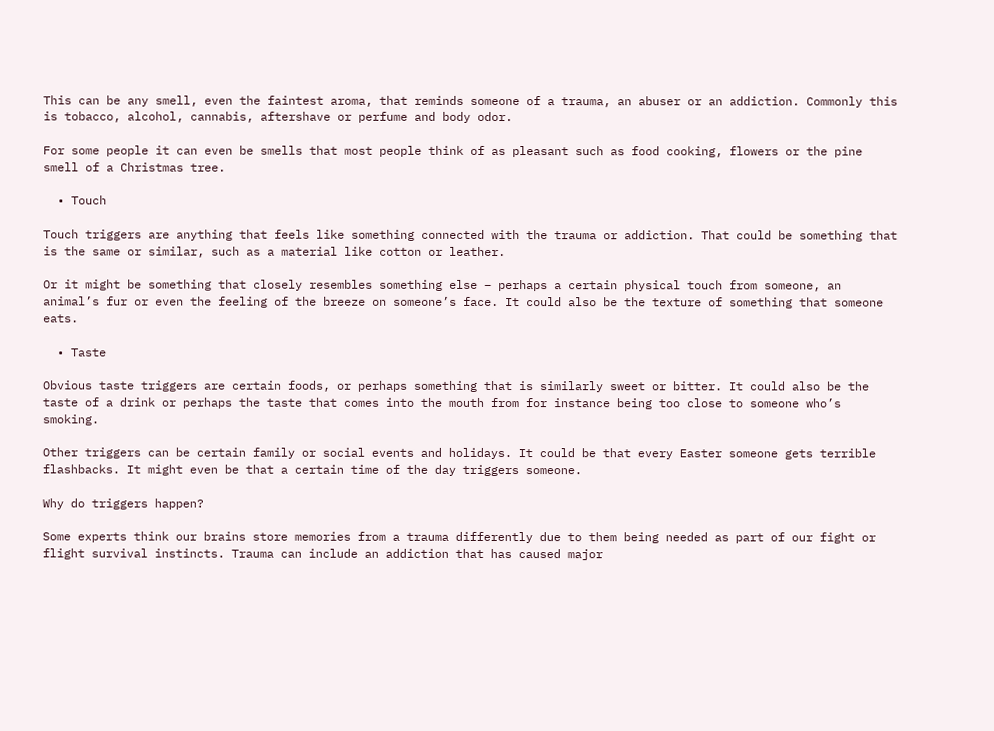This can be any smell, even the faintest aroma, that reminds someone of a trauma, an abuser or an addiction. Commonly this is tobacco, alcohol, cannabis, aftershave or perfume and body odor.

For some people it can even be smells that most people think of as pleasant such as food cooking, flowers or the pine smell of a Christmas tree.

  • Touch

Touch triggers are anything that feels like something connected with the trauma or addiction. That could be something that is the same or similar, such as a material like cotton or leather.

Or it might be something that closely resembles something else – perhaps a certain physical touch from someone, an animal’s fur or even the feeling of the breeze on someone’s face. It could also be the texture of something that someone eats.

  • Taste

Obvious taste triggers are certain foods, or perhaps something that is similarly sweet or bitter. It could also be the taste of a drink or perhaps the taste that comes into the mouth from for instance being too close to someone who’s smoking.

Other triggers can be certain family or social events and holidays. It could be that every Easter someone gets terrible flashbacks. It might even be that a certain time of the day triggers someone.

Why do triggers happen?

Some experts think our brains store memories from a trauma differently due to them being needed as part of our fight or flight survival instincts. Trauma can include an addiction that has caused major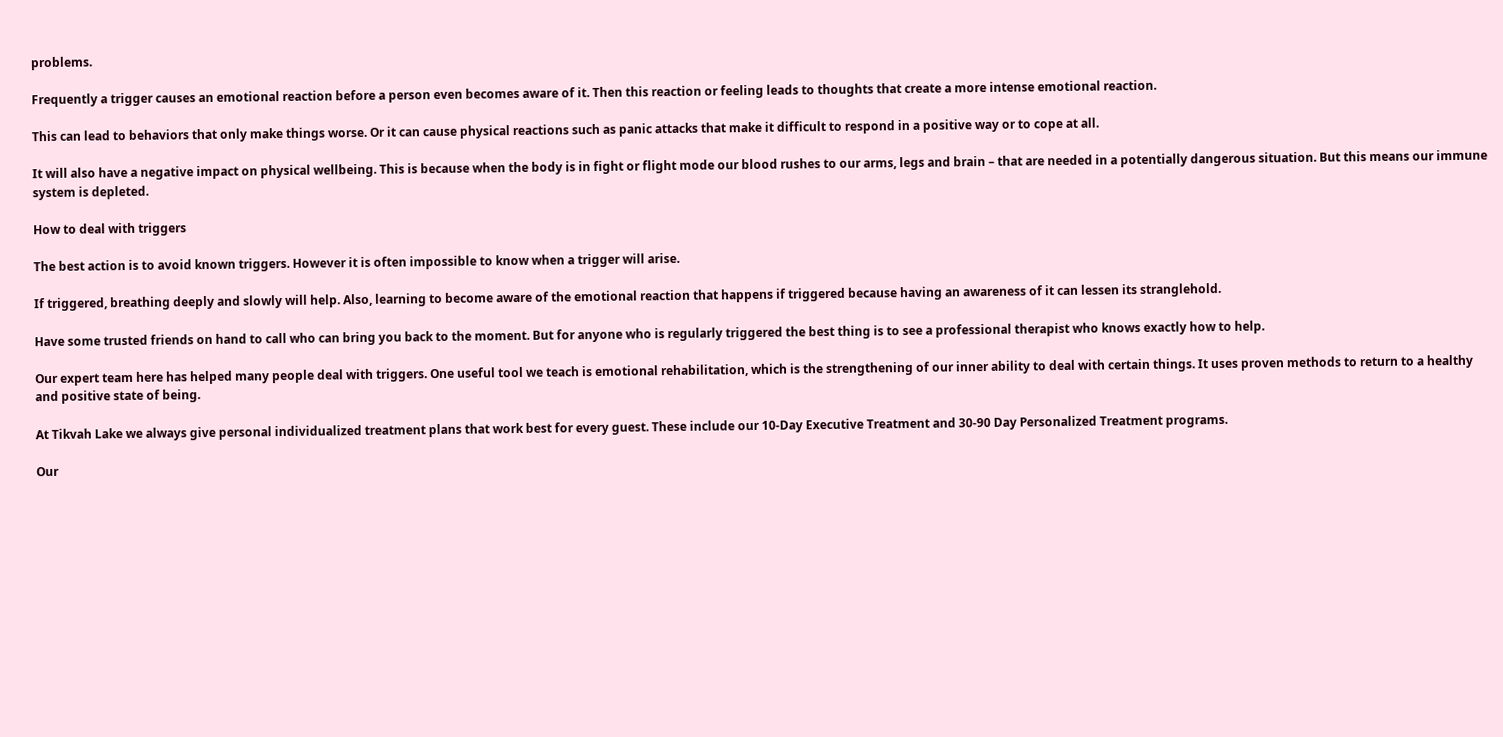problems.

Frequently a trigger causes an emotional reaction before a person even becomes aware of it. Then this reaction or feeling leads to thoughts that create a more intense emotional reaction.

This can lead to behaviors that only make things worse. Or it can cause physical reactions such as panic attacks that make it difficult to respond in a positive way or to cope at all.

It will also have a negative impact on physical wellbeing. This is because when the body is in fight or flight mode our blood rushes to our arms, legs and brain – that are needed in a potentially dangerous situation. But this means our immune system is depleted.

How to deal with triggers

The best action is to avoid known triggers. However it is often impossible to know when a trigger will arise.

If triggered, breathing deeply and slowly will help. Also, learning to become aware of the emotional reaction that happens if triggered because having an awareness of it can lessen its stranglehold.

Have some trusted friends on hand to call who can bring you back to the moment. But for anyone who is regularly triggered the best thing is to see a professional therapist who knows exactly how to help.

Our expert team here has helped many people deal with triggers. One useful tool we teach is emotional rehabilitation, which is the strengthening of our inner ability to deal with certain things. It uses proven methods to return to a healthy and positive state of being.

At Tikvah Lake we always give personal individualized treatment plans that work best for every guest. These include our 10-Day Executive Treatment and 30-90 Day Personalized Treatment programs.

Our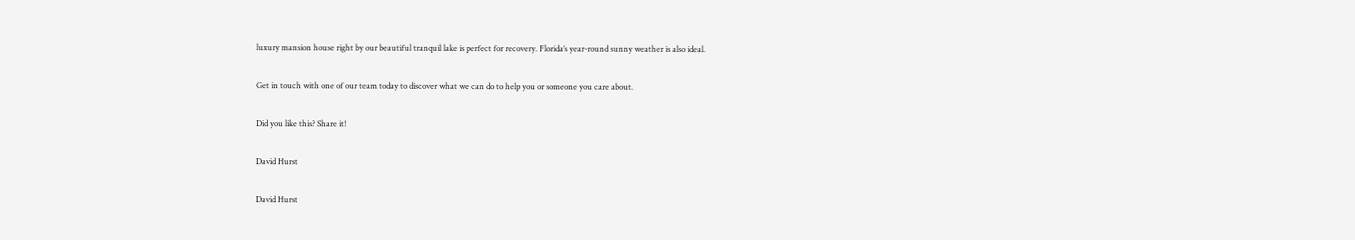luxury mansion house right by our beautiful tranquil lake is perfect for recovery. Florida’s year-round sunny weather is also ideal.

Get in touch with one of our team today to discover what we can do to help you or someone you care about.

Did you like this? Share it!

David Hurst

David Hurst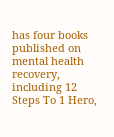has four books published on mental health recovery, including 12 Steps To 1 Hero,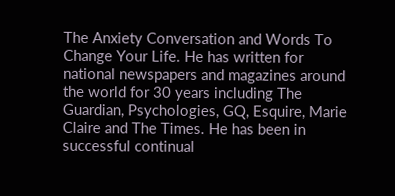The Anxiety Conversation and Words To Change Your Life. He has written for national newspapers and magazines around the world for 30 years including The Guardian, Psychologies, GQ, Esquire, Marie Claire and The Times. He has been in successful continual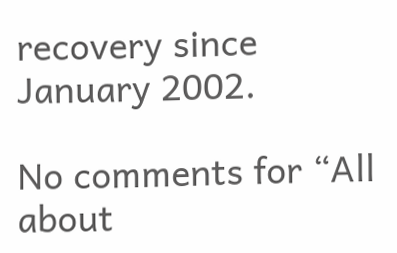recovery since January 2002.

No comments for “All about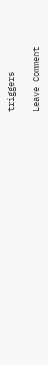triggers

Leave Comment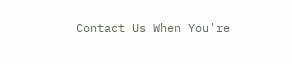Contact Us When You're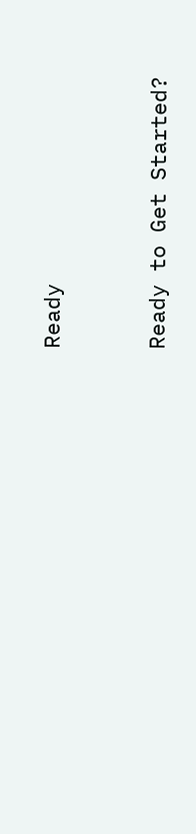Ready


Ready to Get Started?